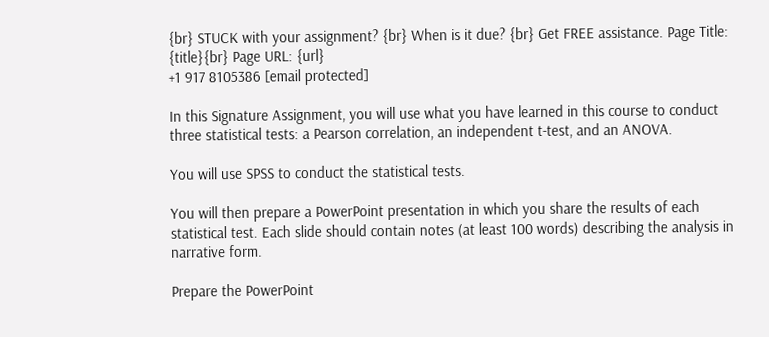{br} STUCK with your assignment? {br} When is it due? {br} Get FREE assistance. Page Title: {title}{br} Page URL: {url}
+1 917 8105386 [email protected]

In this Signature Assignment, you will use what you have learned in this course to conduct three statistical tests: a Pearson correlation, an independent t-test, and an ANOVA.

You will use SPSS to conduct the statistical tests.

You will then prepare a PowerPoint presentation in which you share the results of each statistical test. Each slide should contain notes (at least 100 words) describing the analysis in narrative form.

Prepare the PowerPoint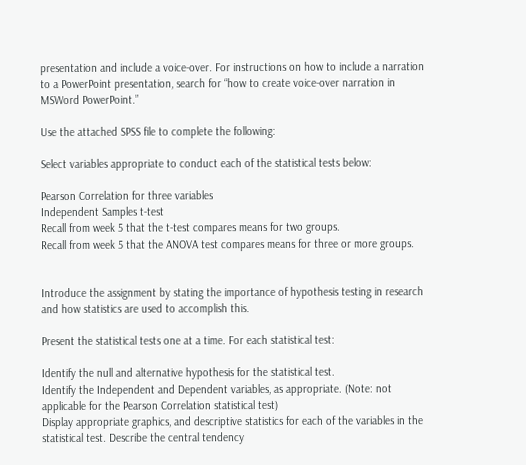presentation and include a voice-over. For instructions on how to include a narration to a PowerPoint presentation, search for “how to create voice-over narration in MSWord PowerPoint.”

Use the attached SPSS file to complete the following:

Select variables appropriate to conduct each of the statistical tests below:

Pearson Correlation for three variables
Independent Samples t-test
Recall from week 5 that the t-test compares means for two groups.
Recall from week 5 that the ANOVA test compares means for three or more groups.


Introduce the assignment by stating the importance of hypothesis testing in research and how statistics are used to accomplish this.

Present the statistical tests one at a time. For each statistical test:

Identify the null and alternative hypothesis for the statistical test.
Identify the Independent and Dependent variables, as appropriate. (Note: not applicable for the Pearson Correlation statistical test)
Display appropriate graphics, and descriptive statistics for each of the variables in the statistical test. Describe the central tendency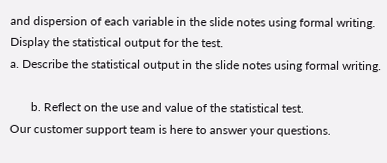and dispersion of each variable in the slide notes using formal writing.
Display the statistical output for the test.
a. Describe the statistical output in the slide notes using formal writing.

       b. Reflect on the use and value of the statistical test.
Our customer support team is here to answer your questions.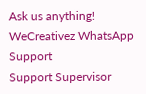Ask us anything!
WeCreativez WhatsApp Support
Support Supervisor